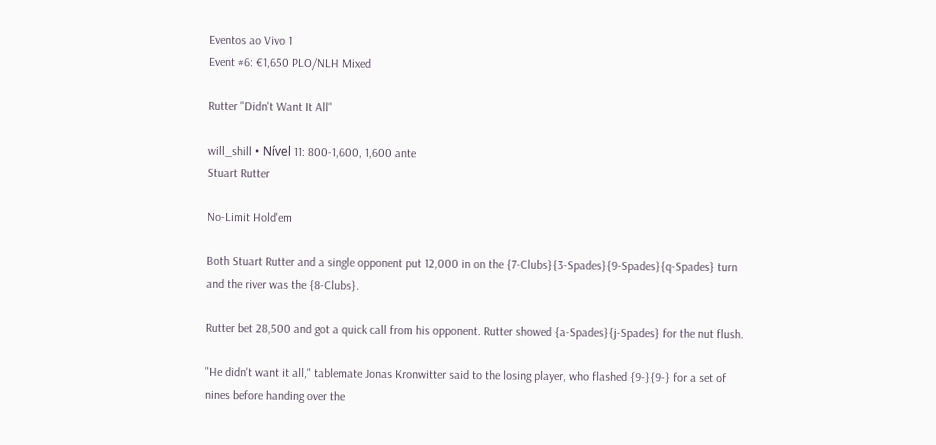Eventos ao Vivo 1
Event #6: €1,650 PLO/NLH Mixed

Rutter "Didn't Want It All"

will_shill • Nível 11: 800-1,600, 1,600 ante
Stuart Rutter

No-Limit Hold'em

Both Stuart Rutter and a single opponent put 12,000 in on the {7-Clubs}{3-Spades}{9-Spades}{q-Spades} turn and the river was the {8-Clubs}.

Rutter bet 28,500 and got a quick call from his opponent. Rutter showed {a-Spades}{j-Spades} for the nut flush.

"He didn't want it all," tablemate Jonas Kronwitter said to the losing player, who flashed {9-}{9-} for a set of nines before handing over the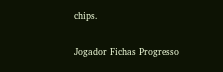chips.

Jogador Fichas Progresso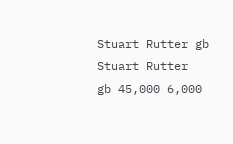Stuart Rutter gb
Stuart Rutter
gb 45,000 6,000